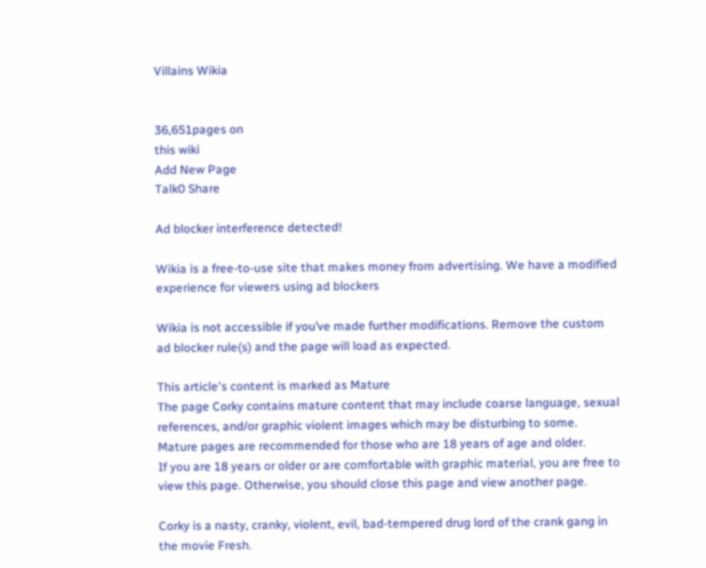Villains Wikia


36,651pages on
this wiki
Add New Page
Talk0 Share

Ad blocker interference detected!

Wikia is a free-to-use site that makes money from advertising. We have a modified experience for viewers using ad blockers

Wikia is not accessible if you’ve made further modifications. Remove the custom ad blocker rule(s) and the page will load as expected.

This article's content is marked as Mature
The page Corky contains mature content that may include coarse language, sexual references, and/or graphic violent images which may be disturbing to some. Mature pages are recommended for those who are 18 years of age and older.
If you are 18 years or older or are comfortable with graphic material, you are free to view this page. Otherwise, you should close this page and view another page.

Corky is a nasty, cranky, violent, evil, bad-tempered drug lord of the crank gang in the movie Fresh.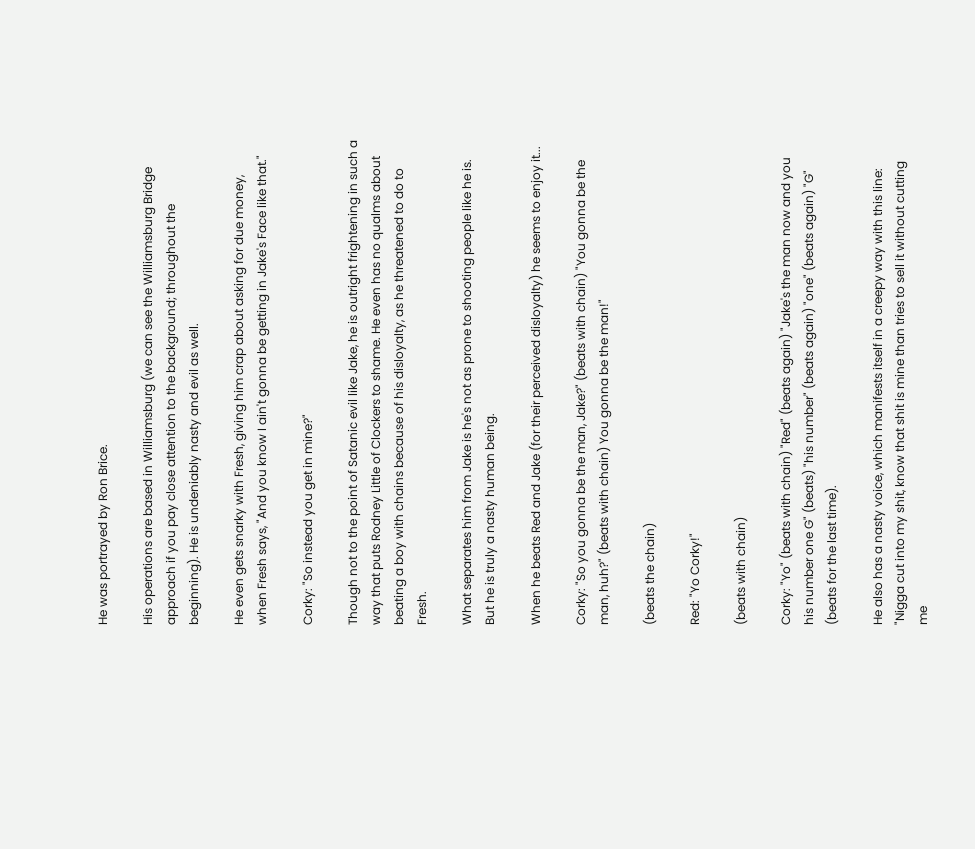He was portrayed by Ron Brice.

His operations are based in Williamsburg (we can see the Williamsburg Bridge approach if you pay close attention to the background; throughout the beginning). He is undeniably nasty and evil as well.

He even gets snarky with Fresh, giving him crap about asking for due money, when Fresh says, "And you know I ain't gonna be getting in Jake's Face like that."

Corky: "So instead you get in mine?"

Though not to the point of Satanic evil like Jake, he is outright frightening in such a way that puts Rodney Little of Clockers to shame. He even has no qualms about beating a boy with chains because of his disloyalty, as he threatened to do to Fresh.

What separates him from Jake is he's not as prone to shooting people like he is. But he is truly a nasty human being.

When he beats Red and Jake (for their perceived disloyalty) he seems to enjoy it...

Corky: "So you gonna be the man, Jake?" (beats with chain) "You gonna be the man, huh?" (beats with chain) You gonna be the man!"

(beats the chain)

Red: "Yo Corky!"

(beats with chain)

Corky: "Yo" (beats with chain) "Red" (beats again) "Jake's the man now and you his number one G" (beats) "his number" (beats again) "one" (beats again) "G" (beats for the last time).

He also has a nasty voice, which manifests itself in a creepy way with this line: "Nigga cut into my shit, know that shit is mine than tries to sell it without cutting me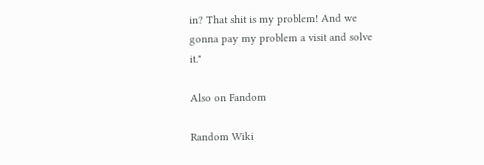in? That shit is my problem! And we gonna pay my problem a visit and solve it."

Also on Fandom

Random Wiki